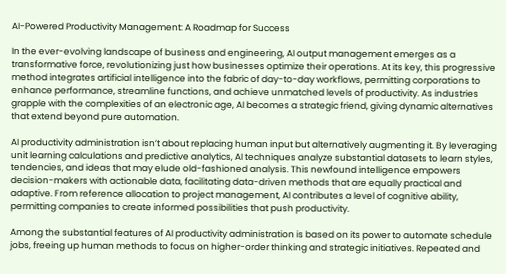AI-Powered Productivity Management: A Roadmap for Success

In the ever-evolving landscape of business and engineering, AI output management emerges as a transformative force, revolutionizing just how businesses optimize their operations. At its key, this progressive method integrates artificial intelligence into the fabric of day-to-day workflows, permitting corporations to enhance performance, streamline functions, and achieve unmatched levels of productivity. As industries grapple with the complexities of an electronic age, AI becomes a strategic friend, giving dynamic alternatives that extend beyond pure automation.

AI productivity administration isn’t about replacing human input but alternatively augmenting it. By leveraging unit learning calculations and predictive analytics, AI techniques analyze substantial datasets to learn styles, tendencies, and ideas that may elude old-fashioned analysis. This newfound intelligence empowers decision-makers with actionable data, facilitating data-driven methods that are equally practical and adaptive. From reference allocation to project management, AI contributes a level of cognitive ability, permitting companies to create informed possibilities that push productivity.

Among the substantial features of AI productivity administration is based on its power to automate schedule jobs, freeing up human methods to focus on higher-order thinking and strategic initiatives. Repeated and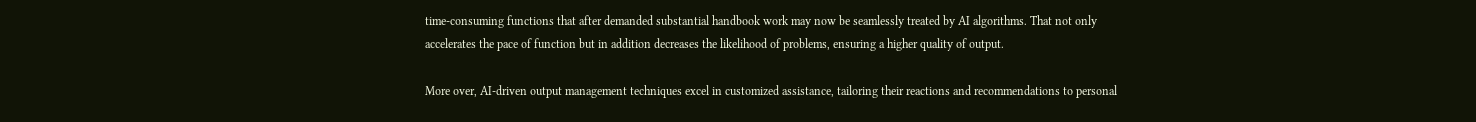time-consuming functions that after demanded substantial handbook work may now be seamlessly treated by AI algorithms. That not only accelerates the pace of function but in addition decreases the likelihood of problems, ensuring a higher quality of output.

More over, AI-driven output management techniques excel in customized assistance, tailoring their reactions and recommendations to personal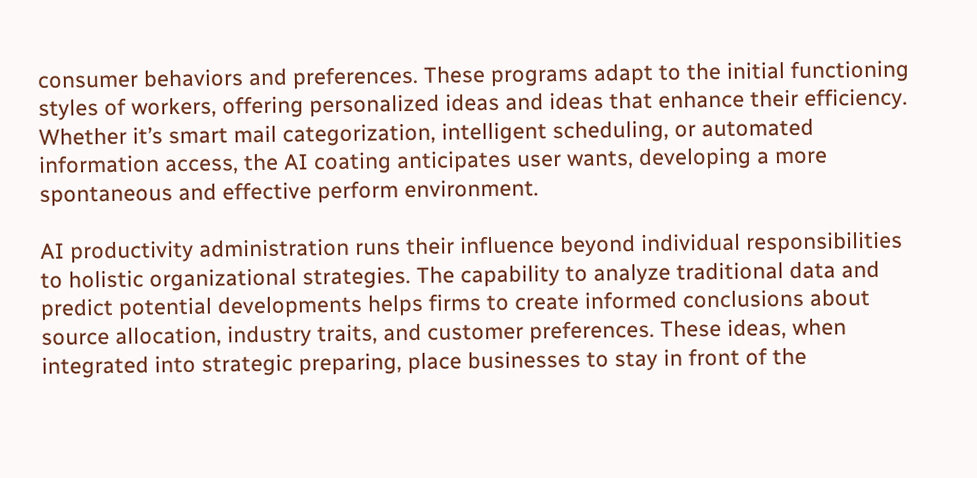consumer behaviors and preferences. These programs adapt to the initial functioning styles of workers, offering personalized ideas and ideas that enhance their efficiency. Whether it’s smart mail categorization, intelligent scheduling, or automated information access, the AI coating anticipates user wants, developing a more spontaneous and effective perform environment.

AI productivity administration runs their influence beyond individual responsibilities to holistic organizational strategies. The capability to analyze traditional data and predict potential developments helps firms to create informed conclusions about source allocation, industry traits, and customer preferences. These ideas, when integrated into strategic preparing, place businesses to stay in front of the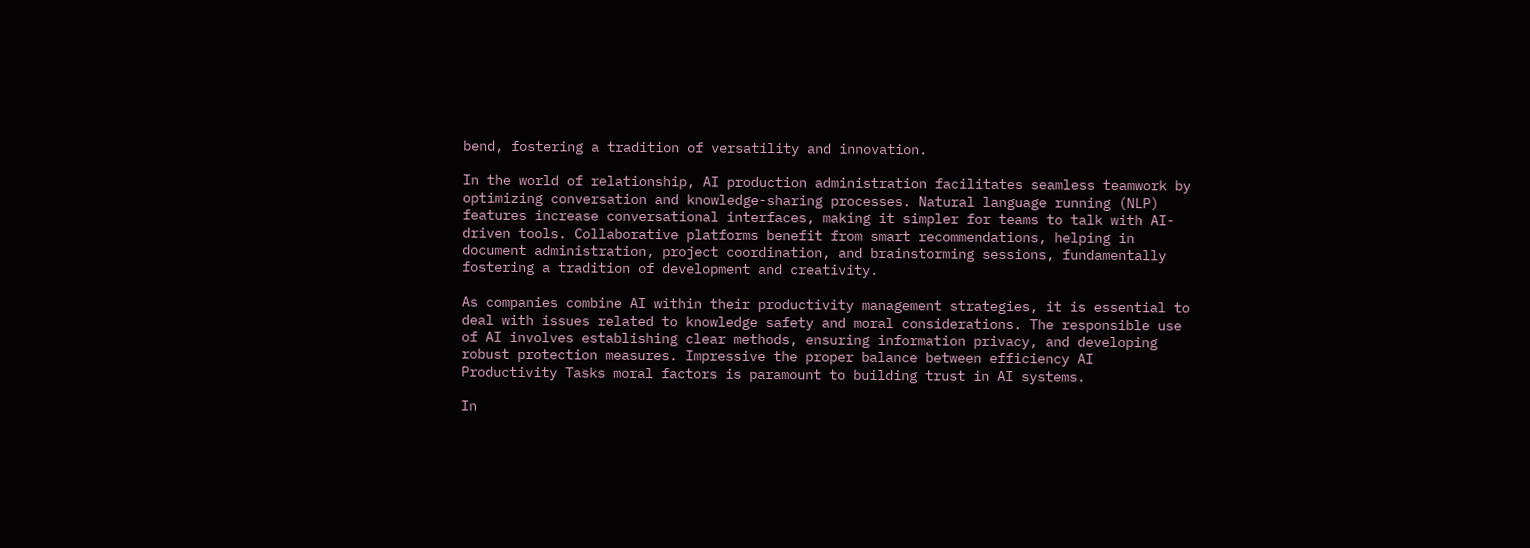bend, fostering a tradition of versatility and innovation.

In the world of relationship, AI production administration facilitates seamless teamwork by optimizing conversation and knowledge-sharing processes. Natural language running (NLP) features increase conversational interfaces, making it simpler for teams to talk with AI-driven tools. Collaborative platforms benefit from smart recommendations, helping in document administration, project coordination, and brainstorming sessions, fundamentally fostering a tradition of development and creativity.

As companies combine AI within their productivity management strategies, it is essential to deal with issues related to knowledge safety and moral considerations. The responsible use of AI involves establishing clear methods, ensuring information privacy, and developing robust protection measures. Impressive the proper balance between efficiency AI Productivity Tasks moral factors is paramount to building trust in AI systems.

In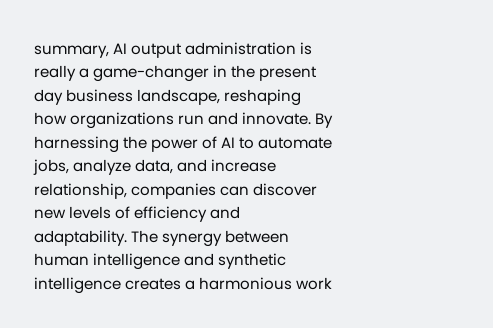summary, AI output administration is really a game-changer in the present day business landscape, reshaping how organizations run and innovate. By harnessing the power of AI to automate jobs, analyze data, and increase relationship, companies can discover new levels of efficiency and adaptability. The synergy between human intelligence and synthetic intelligence creates a harmonious work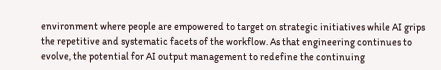environment where people are empowered to target on strategic initiatives while AI grips the repetitive and systematic facets of the workflow. As that engineering continues to evolve, the potential for AI output management to redefine the continuing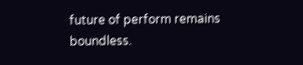future of perform remains boundless.